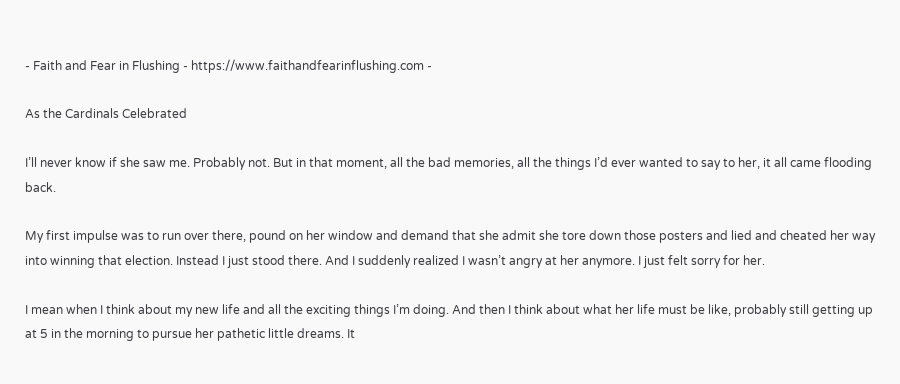- Faith and Fear in Flushing - https://www.faithandfearinflushing.com -

As the Cardinals Celebrated

I’ll never know if she saw me. Probably not. But in that moment, all the bad memories, all the things I’d ever wanted to say to her, it all came flooding back.

My first impulse was to run over there, pound on her window and demand that she admit she tore down those posters and lied and cheated her way into winning that election. Instead I just stood there. And I suddenly realized I wasn’t angry at her anymore. I just felt sorry for her.

I mean when I think about my new life and all the exciting things I’m doing. And then I think about what her life must be like, probably still getting up at 5 in the morning to pursue her pathetic little dreams. It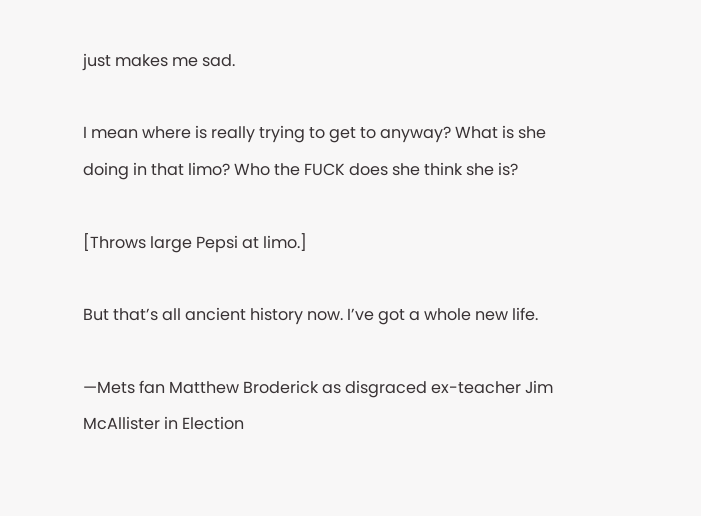just makes me sad.

I mean where is really trying to get to anyway? What is she doing in that limo? Who the FUCK does she think she is?

[Throws large Pepsi at limo.]

But that’s all ancient history now. I’ve got a whole new life.

—Mets fan Matthew Broderick as disgraced ex-teacher Jim McAllister in Election